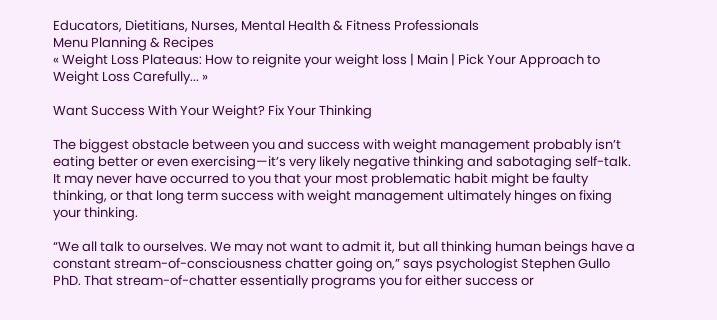Educators, Dietitians, Nurses, Mental Health & Fitness Professionals
Menu Planning & Recipes
« Weight Loss Plateaus: How to reignite your weight loss | Main | Pick Your Approach to Weight Loss Carefully... »

Want Success With Your Weight? Fix Your Thinking

The biggest obstacle between you and success with weight management probably isn’t eating better or even exercising—it’s very likely negative thinking and sabotaging self-talk. It may never have occurred to you that your most problematic habit might be faulty thinking, or that long term success with weight management ultimately hinges on fixing your thinking.

“We all talk to ourselves. We may not want to admit it, but all thinking human beings have a constant stream-of-consciousness chatter going on,” says psychologist Stephen Gullo PhD. That stream-of-chatter essentially programs you for either success or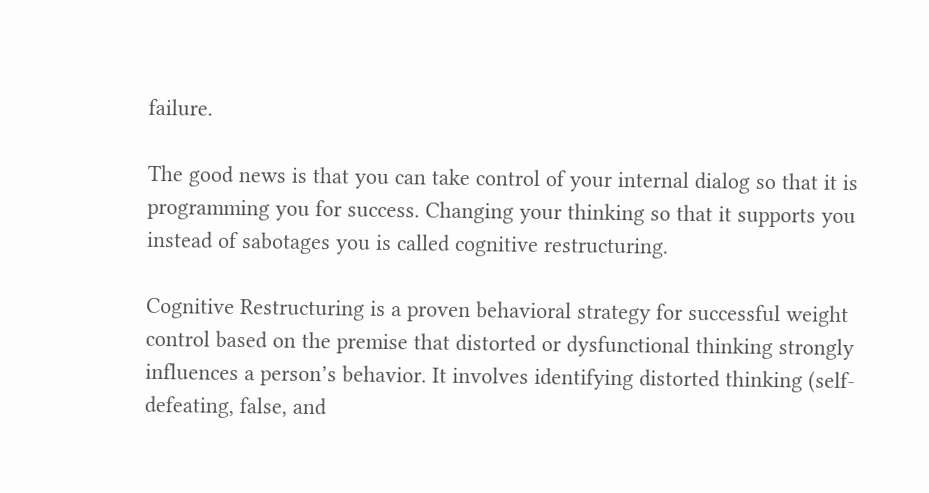failure.

The good news is that you can take control of your internal dialog so that it is programming you for success. Changing your thinking so that it supports you instead of sabotages you is called cognitive restructuring.

Cognitive Restructuring is a proven behavioral strategy for successful weight control based on the premise that distorted or dysfunctional thinking strongly influences a person’s behavior. It involves identifying distorted thinking (self-defeating, false, and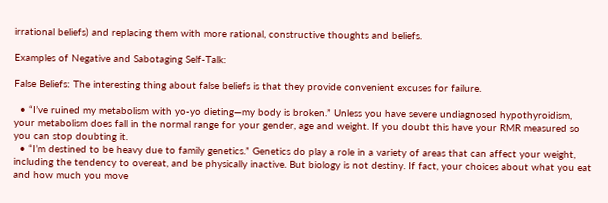irrational beliefs) and replacing them with more rational, constructive thoughts and beliefs.

Examples of Negative and Sabotaging Self-Talk:

False Beliefs: The interesting thing about false beliefs is that they provide convenient excuses for failure.

  • “I’ve ruined my metabolism with yo-yo dieting—my body is broken.” Unless you have severe undiagnosed hypothyroidism, your metabolism does fall in the normal range for your gender, age and weight. If you doubt this have your RMR measured so you can stop doubting it.
  • “I’m destined to be heavy due to family genetics.” Genetics do play a role in a variety of areas that can affect your weight, including the tendency to overeat, and be physically inactive. But biology is not destiny. If fact, your choices about what you eat and how much you move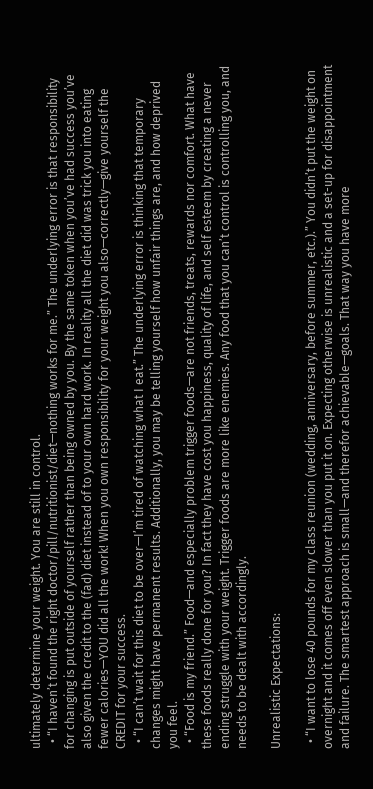ultimately determine your weight. You are still in control.
  • “I haven’t found the right doctor/pill/nutritionist/diet—nothing works for me.” The underlying error is that responsibility for changing is put outside of yourself rather than being owned by you. By the same token when you’ve had success you’ve also given the credit to the (fad) diet instead of to your own hard work. In reality all the diet did was trick you into eating fewer calories—YOU did all the work! When you own responsibility for your weight you also—correctly—give yourself the CREDIT for your success.
  • “I can’t wait for this diet to be over—I’m tired of watching what I eat.” The underlying error is thinking that temporary changes might have permanent results. Additionally, you may be telling yourself how unfair things are, and how deprived you feel.
  • “Food is my friend.” Food—and especially problem trigger foods—are not friends, treats, rewards nor comfort. What have these foods really done for you? In fact they have cost you happiness, quality of life, and self esteem by creating a never ending struggle with your weight. Trigger foods are more like enemies. Any food that you can’t control is controlling you, and needs to be dealt with accordingly.

Unrealistic Expectations:

  • “I want to lose 40 pounds for my class reunion (wedding, anniversary, before summer, etc.).” You didn’t put the weight on overnight and it comes off even slower than you put it on. Expecting otherwise is unrealistic and a set-up for disappointment and failure. The smartest approach is small—and therefor achievable—goals. That way you have more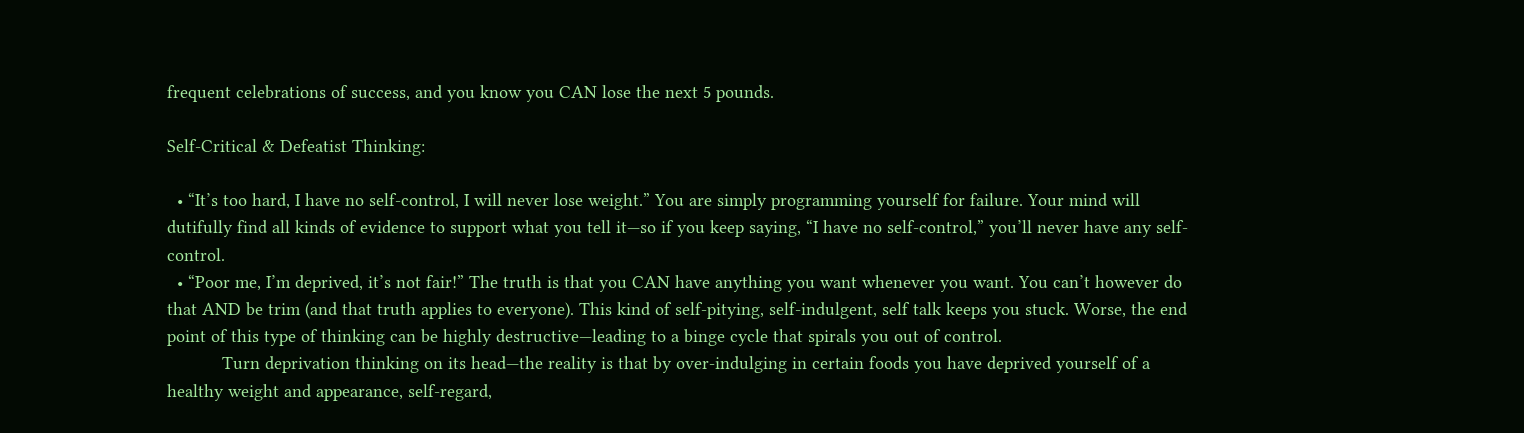frequent celebrations of success, and you know you CAN lose the next 5 pounds.

Self-Critical & Defeatist Thinking:

  • “It’s too hard, I have no self-control, I will never lose weight.” You are simply programming yourself for failure. Your mind will dutifully find all kinds of evidence to support what you tell it—so if you keep saying, “I have no self-control,” you’ll never have any self-control.
  • “Poor me, I’m deprived, it’s not fair!” The truth is that you CAN have anything you want whenever you want. You can’t however do that AND be trim (and that truth applies to everyone). This kind of self-pitying, self-indulgent, self talk keeps you stuck. Worse, the end point of this type of thinking can be highly destructive—leading to a binge cycle that spirals you out of control.
           Turn deprivation thinking on its head—the reality is that by over-indulging in certain foods you have deprived yourself of a healthy weight and appearance, self-regard,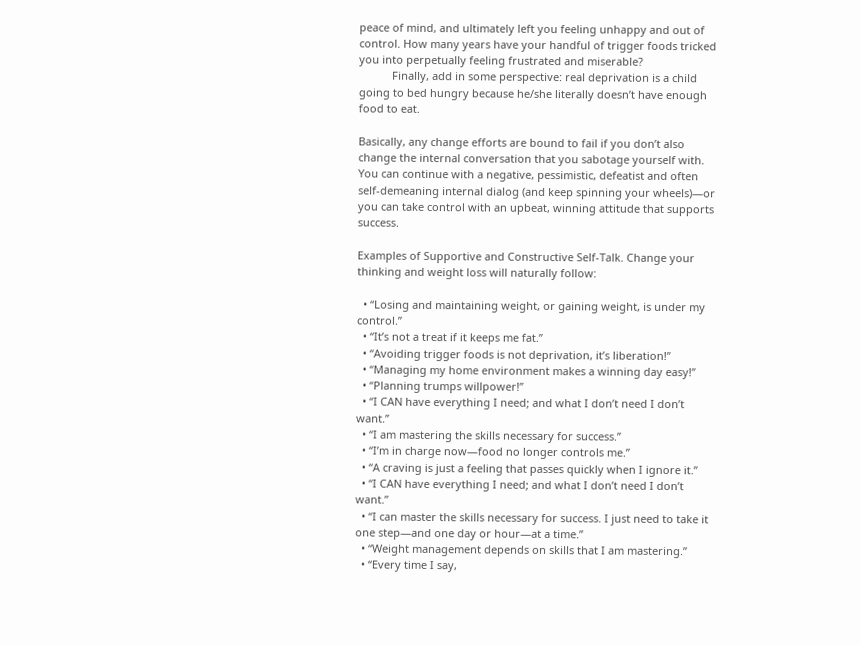peace of mind, and ultimately left you feeling unhappy and out of control. How many years have your handful of trigger foods tricked you into perpetually feeling frustrated and miserable?
           Finally, add in some perspective: real deprivation is a child going to bed hungry because he/she literally doesn’t have enough food to eat.

Basically, any change efforts are bound to fail if you don’t also change the internal conversation that you sabotage yourself with. You can continue with a negative, pessimistic, defeatist and often self-demeaning internal dialog (and keep spinning your wheels)—or you can take control with an upbeat, winning attitude that supports success.

Examples of Supportive and Constructive Self-Talk. Change your thinking and weight loss will naturally follow:

  • “Losing and maintaining weight, or gaining weight, is under my control.”
  • “It’s not a treat if it keeps me fat.”
  • “Avoiding trigger foods is not deprivation, it’s liberation!”
  • “Managing my home environment makes a winning day easy!”
  • “Planning trumps willpower!”
  • “I CAN have everything I need; and what I don’t need I don’t want.”
  • “I am mastering the skills necessary for success.”
  • “I’m in charge now—food no longer controls me.”
  • “A craving is just a feeling that passes quickly when I ignore it.”
  • “I CAN have everything I need; and what I don’t need I don’t want.”
  • “I can master the skills necessary for success. I just need to take it one step—and one day or hour—at a time.”
  • “Weight management depends on skills that I am mastering.”
  • “Every time I say,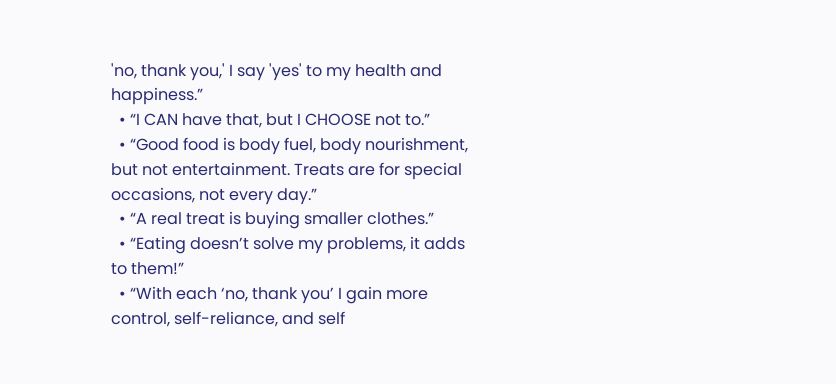'no, thank you,' I say 'yes' to my health and happiness.”
  • “I CAN have that, but I CHOOSE not to.”
  • “Good food is body fuel, body nourishment, but not entertainment. Treats are for special occasions, not every day.”
  • “A real treat is buying smaller clothes.”
  • “Eating doesn’t solve my problems, it adds to them!”
  • “With each ‘no, thank you’ I gain more control, self-reliance, and self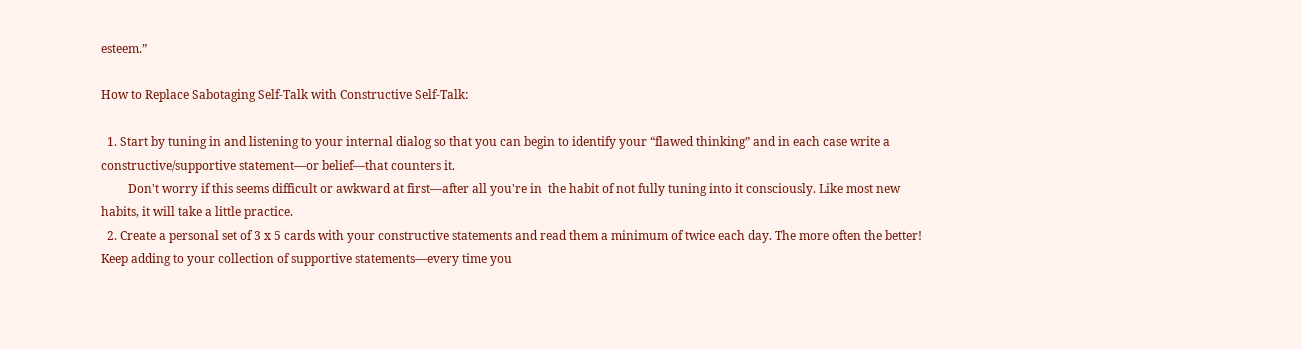esteem.”

How to Replace Sabotaging Self-Talk with Constructive Self-Talk:

  1. Start by tuning in and listening to your internal dialog so that you can begin to identify your “flawed thinking” and in each case write a constructive/supportive statement—or belief—that counters it.
         Don't worry if this seems difficult or awkward at first—after all you're in  the habit of not fully tuning into it consciously. Like most new habits, it will take a little practice.
  2. Create a personal set of 3 x 5 cards with your constructive statements and read them a minimum of twice each day. The more often the better! Keep adding to your collection of supportive statements—every time you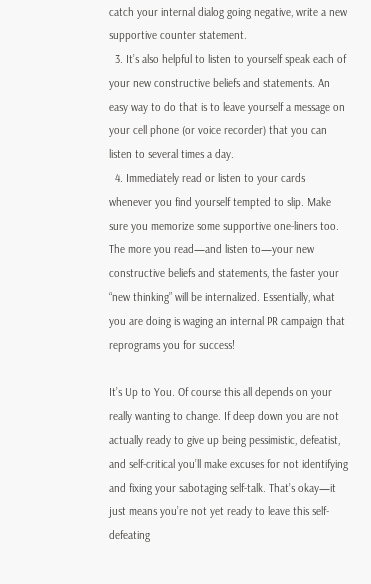catch your internal dialog going negative, write a new supportive counter statement.
  3. It’s also helpful to listen to yourself speak each of your new constructive beliefs and statements. An easy way to do that is to leave yourself a message on your cell phone (or voice recorder) that you can listen to several times a day.
  4. Immediately read or listen to your cards whenever you find yourself tempted to slip. Make sure you memorize some supportive one-liners too. The more you read—and listen to—your new constructive beliefs and statements, the faster your “new thinking” will be internalized. Essentially, what you are doing is waging an internal PR campaign that reprograms you for success!

It’s Up to You. Of course this all depends on your really wanting to change. If deep down you are not actually ready to give up being pessimistic, defeatist, and self-critical you’ll make excuses for not identifying and fixing your sabotaging self-talk. That’s okay—it just means you’re not yet ready to leave this self-defeating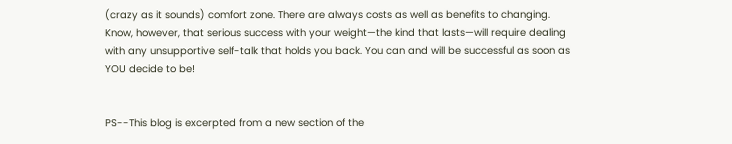(crazy as it sounds) comfort zone. There are always costs as well as benefits to changing. Know, however, that serious success with your weight—the kind that lasts—will require dealing with any unsupportive self-talk that holds you back. You can and will be successful as soon as YOU decide to be!


PS--This blog is excerpted from a new section of the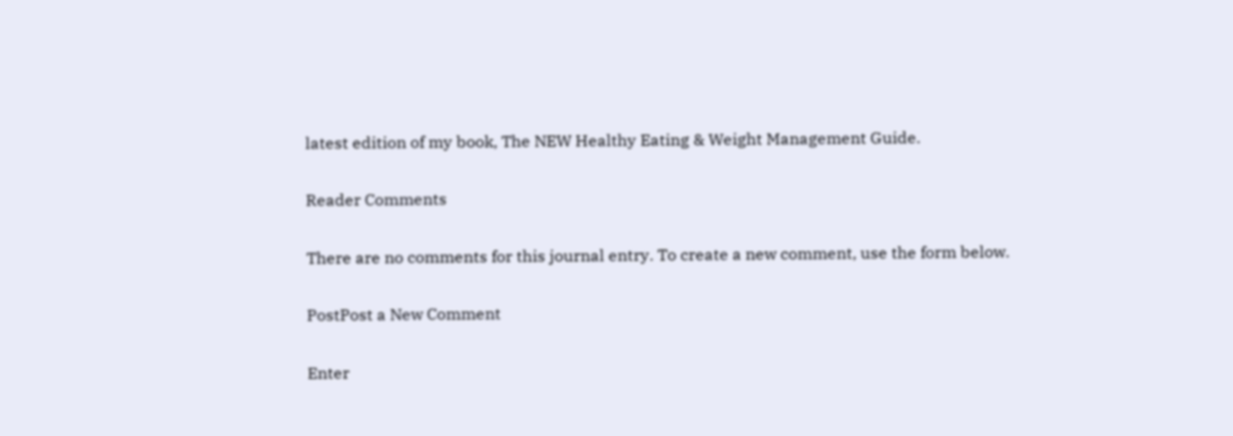latest edition of my book, The NEW Healthy Eating & Weight Management Guide.

Reader Comments

There are no comments for this journal entry. To create a new comment, use the form below.

PostPost a New Comment

Enter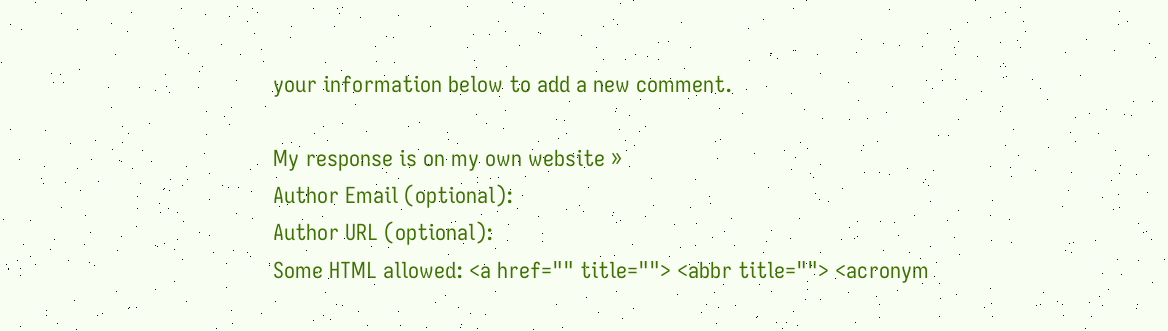your information below to add a new comment.

My response is on my own website »
Author Email (optional):
Author URL (optional):
Some HTML allowed: <a href="" title=""> <abbr title=""> <acronym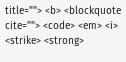title=""> <b> <blockquote cite=""> <code> <em> <i> <strike> <strong>